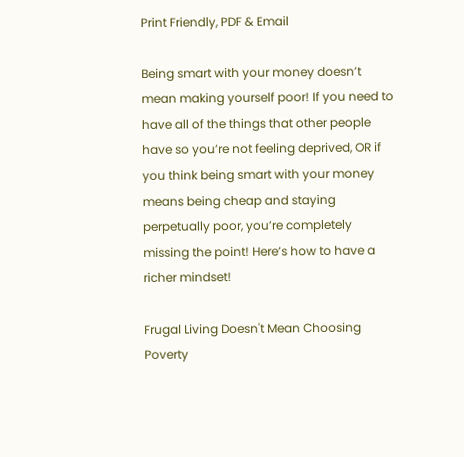Print Friendly, PDF & Email

Being smart with your money doesn’t mean making yourself poor! If you need to have all of the things that other people have so you’re not feeling deprived, OR if you think being smart with your money means being cheap and staying perpetually poor, you’re completely missing the point! Here’s how to have a richer mindset!

Frugal Living Doesn't Mean Choosing Poverty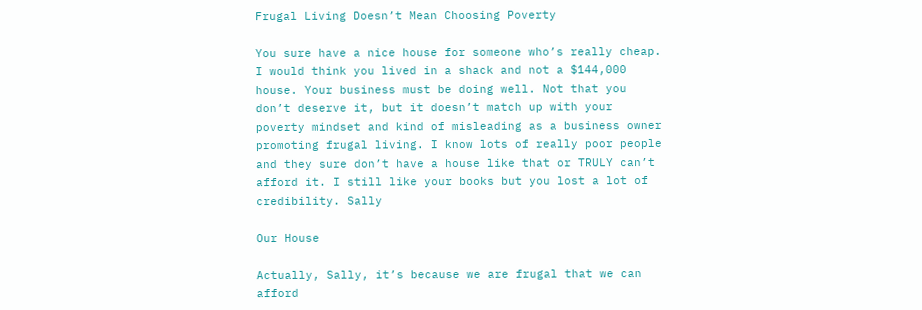Frugal Living Doesn’t Mean Choosing Poverty

You sure have a nice house for someone who’s really cheap. I would think you lived in a shack and not a $144,000 house. Your business must be doing well. Not that you don’t deserve it, but it doesn’t match up with your poverty mindset and kind of misleading as a business owner promoting frugal living. I know lots of really poor people and they sure don’t have a house like that or TRULY can’t afford it. I still like your books but you lost a lot of credibility. Sally

Our House

Actually, Sally, it’s because we are frugal that we can afford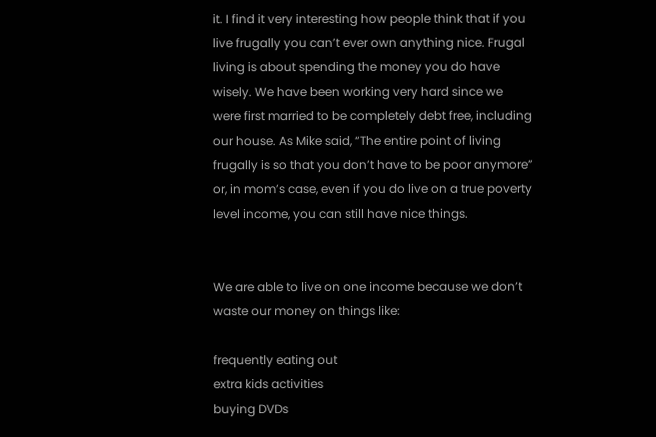it. I find it very interesting how people think that if you live frugally you can’t ever own anything nice. Frugal living is about spending the money you do have wisely. We have been working very hard since we were first married to be completely debt free, including our house. As Mike said, “The entire point of living frugally is so that you don’t have to be poor anymore” or, in mom’s case, even if you do live on a true poverty level income, you can still have nice things.


We are able to live on one income because we don’t waste our money on things like:

frequently eating out
extra kids activities
buying DVDs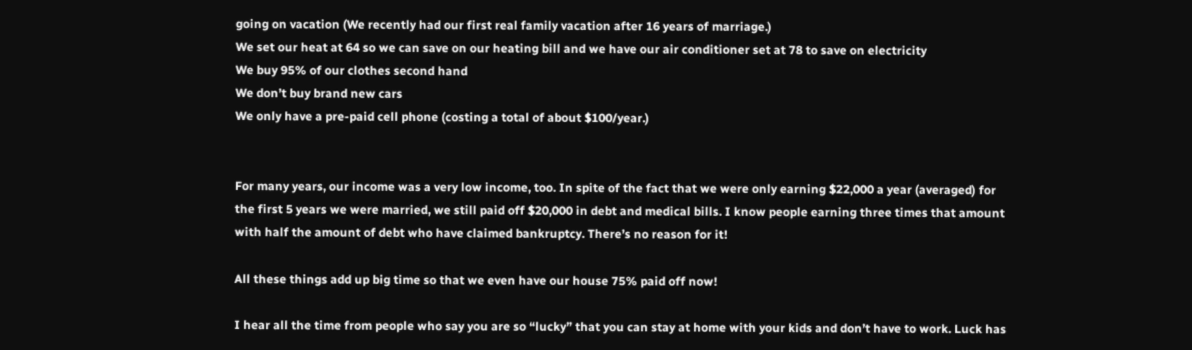going on vacation (We recently had our first real family vacation after 16 years of marriage.)
We set our heat at 64 so we can save on our heating bill and we have our air conditioner set at 78 to save on electricity
We buy 95% of our clothes second hand
We don’t buy brand new cars
We only have a pre-paid cell phone (costing a total of about $100/year.)


For many years, our income was a very low income, too. In spite of the fact that we were only earning $22,000 a year (averaged) for the first 5 years we were married, we still paid off $20,000 in debt and medical bills. I know people earning three times that amount with half the amount of debt who have claimed bankruptcy. There’s no reason for it!

All these things add up big time so that we even have our house 75% paid off now!

I hear all the time from people who say you are so “lucky” that you can stay at home with your kids and don’t have to work. Luck has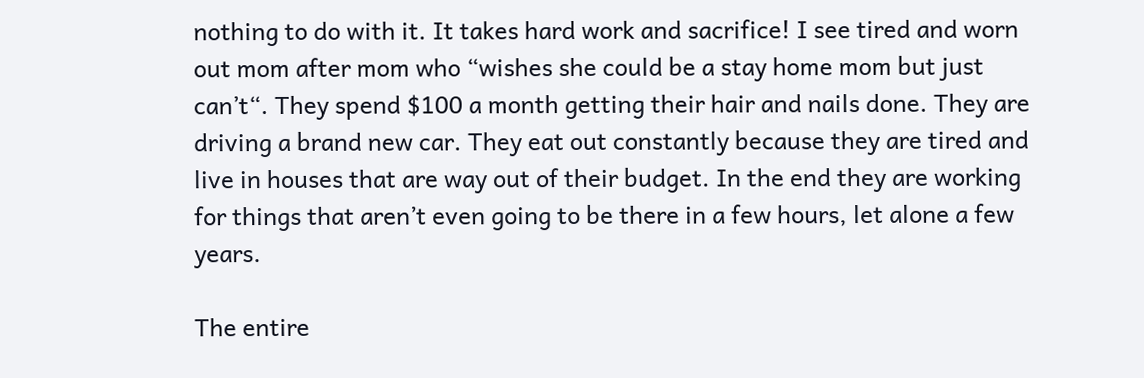nothing to do with it. It takes hard work and sacrifice! I see tired and worn out mom after mom who “wishes she could be a stay home mom but just can’t“. They spend $100 a month getting their hair and nails done. They are driving a brand new car. They eat out constantly because they are tired and live in houses that are way out of their budget. In the end they are working for things that aren’t even going to be there in a few hours, let alone a few years.

The entire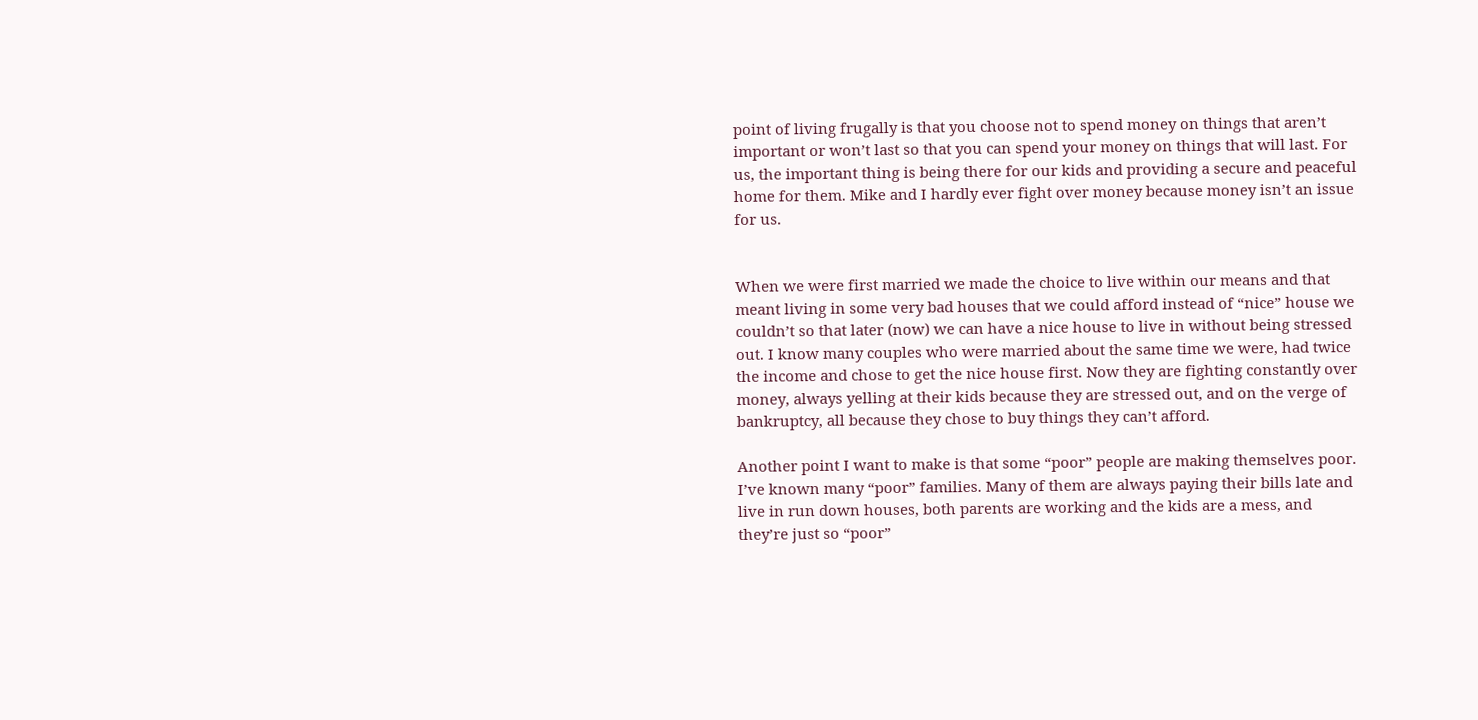point of living frugally is that you choose not to spend money on things that aren’t important or won’t last so that you can spend your money on things that will last. For us, the important thing is being there for our kids and providing a secure and peaceful home for them. Mike and I hardly ever fight over money because money isn’t an issue for us.


When we were first married we made the choice to live within our means and that meant living in some very bad houses that we could afford instead of “nice” house we couldn’t so that later (now) we can have a nice house to live in without being stressed out. I know many couples who were married about the same time we were, had twice the income and chose to get the nice house first. Now they are fighting constantly over money, always yelling at their kids because they are stressed out, and on the verge of bankruptcy, all because they chose to buy things they can’t afford.

Another point I want to make is that some “poor” people are making themselves poor. I’ve known many “poor” families. Many of them are always paying their bills late and live in run down houses, both parents are working and the kids are a mess, and they’re just so “poor”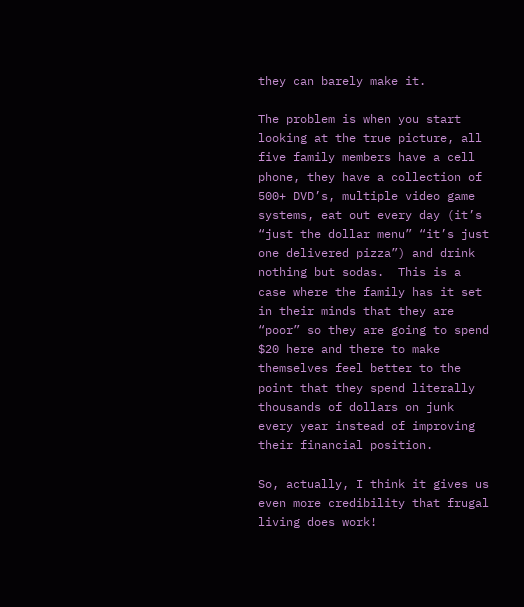they can barely make it.

The problem is when you start looking at the true picture, all five family members have a cell phone, they have a collection of 500+ DVD’s, multiple video game systems, eat out every day (it’s “just the dollar menu” “it’s just one delivered pizza”) and drink nothing but sodas.  This is a case where the family has it set in their minds that they are “poor” so they are going to spend $20 here and there to make themselves feel better to the point that they spend literally thousands of dollars on junk every year instead of improving their financial position.

So, actually, I think it gives us even more credibility that frugal living does work!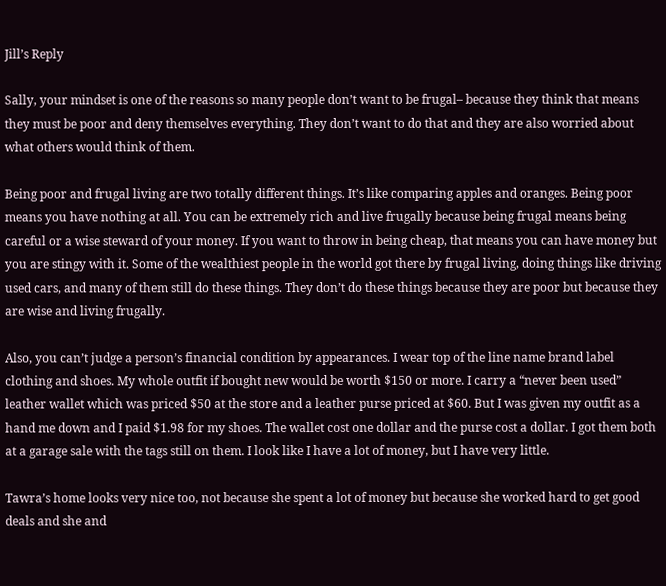Jill’s Reply

Sally, your mindset is one of the reasons so many people don’t want to be frugal– because they think that means they must be poor and deny themselves everything. They don’t want to do that and they are also worried about what others would think of them.

Being poor and frugal living are two totally different things. It’s like comparing apples and oranges. Being poor means you have nothing at all. You can be extremely rich and live frugally because being frugal means being careful or a wise steward of your money. If you want to throw in being cheap, that means you can have money but you are stingy with it. Some of the wealthiest people in the world got there by frugal living, doing things like driving used cars, and many of them still do these things. They don’t do these things because they are poor but because they are wise and living frugally.

Also, you can’t judge a person’s financial condition by appearances. I wear top of the line name brand label clothing and shoes. My whole outfit if bought new would be worth $150 or more. I carry a “never been used” leather wallet which was priced $50 at the store and a leather purse priced at $60. But I was given my outfit as a hand me down and I paid $1.98 for my shoes. The wallet cost one dollar and the purse cost a dollar. I got them both at a garage sale with the tags still on them. I look like I have a lot of money, but I have very little.

Tawra’s home looks very nice too, not because she spent a lot of money but because she worked hard to get good deals and she and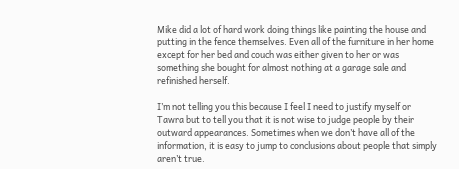Mike did a lot of hard work doing things like painting the house and putting in the fence themselves. Even all of the furniture in her home except for her bed and couch was either given to her or was something she bought for almost nothing at a garage sale and refinished herself.

I’m not telling you this because I feel I need to justify myself or Tawra but to tell you that it is not wise to judge people by their outward appearances. Sometimes when we don’t have all of the information, it is easy to jump to conclusions about people that simply aren’t true.